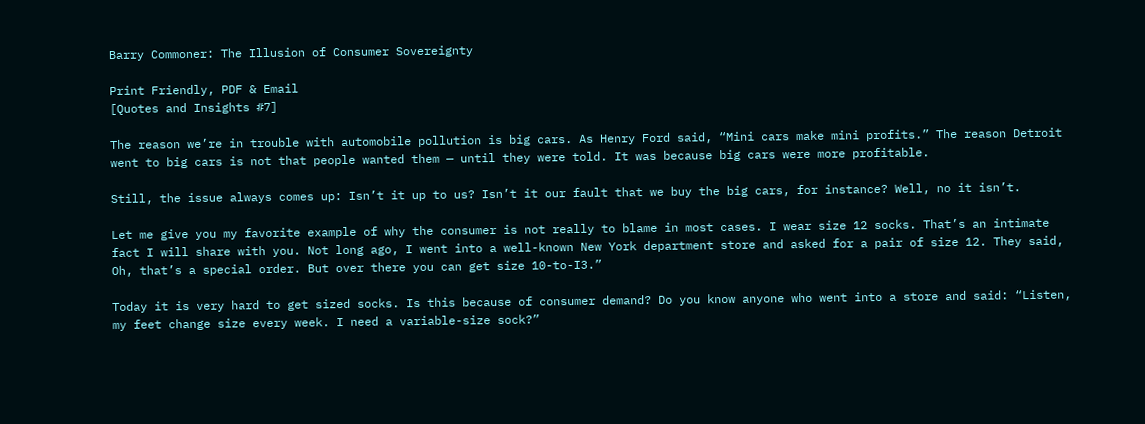Barry Commoner: The Illusion of Consumer Sovereignty

Print Friendly, PDF & Email
[Quotes and Insights #7]

The reason we’re in trouble with automobile pollution is big cars. As Henry Ford said, “Mini cars make mini profits.” The reason Detroit went to big cars is not that people wanted them — until they were told. It was because big cars were more profitable.

Still, the issue always comes up: Isn’t it up to us? Isn’t it our fault that we buy the big cars, for instance? Well, no it isn’t.

Let me give you my favorite example of why the consumer is not really to blame in most cases. I wear size 12 socks. That’s an intimate fact I will share with you. Not long ago, I went into a well-known New York department store and asked for a pair of size 12. They said, Oh, that’s a special order. But over there you can get size 10-to-I3.”

Today it is very hard to get sized socks. Is this because of consumer demand? Do you know anyone who went into a store and said: “Listen, my feet change size every week. I need a variable-size sock?”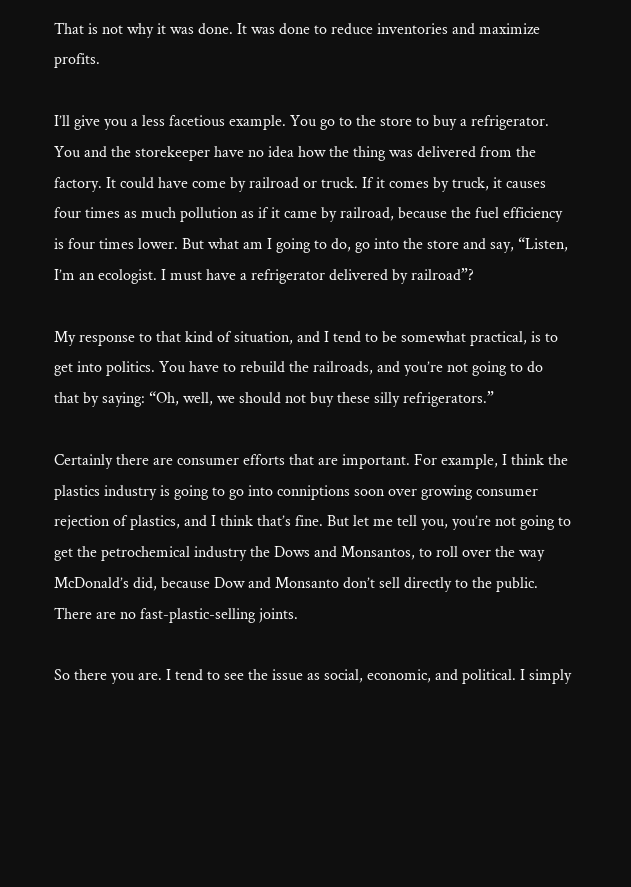That is not why it was done. It was done to reduce inventories and maximize profits.

I’ll give you a less facetious example. You go to the store to buy a refrigerator. You and the storekeeper have no idea how the thing was delivered from the factory. It could have come by railroad or truck. If it comes by truck, it causes four times as much pollution as if it came by railroad, because the fuel efficiency is four times lower. But what am I going to do, go into the store and say, “Listen, I’m an ecologist. I must have a refrigerator delivered by railroad”?

My response to that kind of situation, and I tend to be somewhat practical, is to get into politics. You have to rebuild the railroads, and you’re not going to do that by saying: “Oh, well, we should not buy these silly refrigerators.”

Certainly there are consumer efforts that are important. For example, I think the plastics industry is going to go into conniptions soon over growing consumer rejection of plastics, and I think that’s fine. But let me tell you, you’re not going to get the petrochemical industry the Dows and Monsantos, to roll over the way McDonald’s did, because Dow and Monsanto don’t sell directly to the public. There are no fast-plastic-selling joints.

So there you are. I tend to see the issue as social, economic, and political. I simply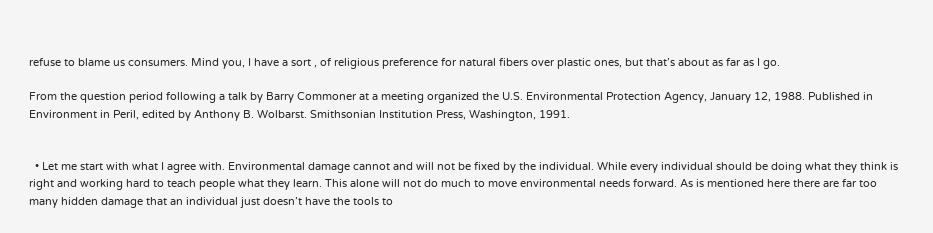refuse to blame us consumers. Mind you, I have a sort , of religious preference for natural fibers over plastic ones, but that’s about as far as I go.

From the question period following a talk by Barry Commoner at a meeting organized the U.S. Environmental Protection Agency, January 12, 1988. Published in Environment in Peril, edited by Anthony B. Wolbarst. Smithsonian Institution Press, Washington, 1991.


  • Let me start with what I agree with. Environmental damage cannot and will not be fixed by the individual. While every individual should be doing what they think is right and working hard to teach people what they learn. This alone will not do much to move environmental needs forward. As is mentioned here there are far too many hidden damage that an individual just doesn’t have the tools to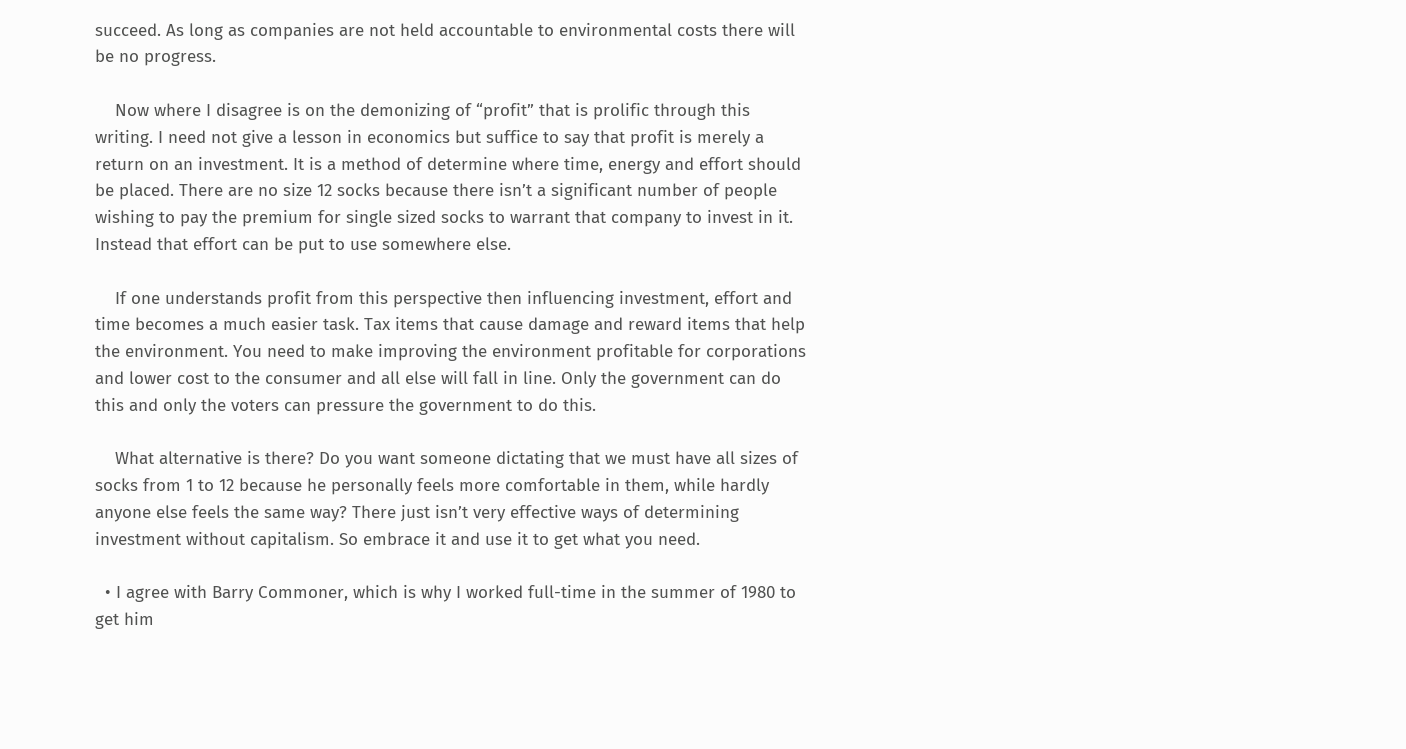succeed. As long as companies are not held accountable to environmental costs there will be no progress.

    Now where I disagree is on the demonizing of “profit” that is prolific through this writing. I need not give a lesson in economics but suffice to say that profit is merely a return on an investment. It is a method of determine where time, energy and effort should be placed. There are no size 12 socks because there isn’t a significant number of people wishing to pay the premium for single sized socks to warrant that company to invest in it. Instead that effort can be put to use somewhere else.

    If one understands profit from this perspective then influencing investment, effort and time becomes a much easier task. Tax items that cause damage and reward items that help the environment. You need to make improving the environment profitable for corporations and lower cost to the consumer and all else will fall in line. Only the government can do this and only the voters can pressure the government to do this.

    What alternative is there? Do you want someone dictating that we must have all sizes of socks from 1 to 12 because he personally feels more comfortable in them, while hardly anyone else feels the same way? There just isn’t very effective ways of determining investment without capitalism. So embrace it and use it to get what you need.

  • I agree with Barry Commoner, which is why I worked full-time in the summer of 1980 to get him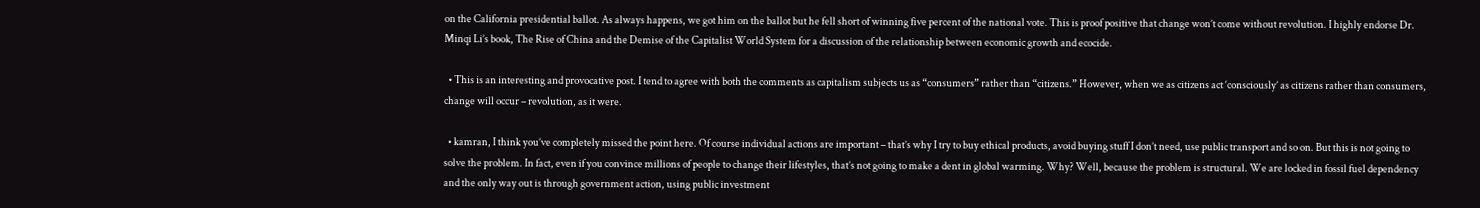on the California presidential ballot. As always happens, we got him on the ballot but he fell short of winning five percent of the national vote. This is proof positive that change won’t come without revolution. I highly endorse Dr. Minqi Li’s book, The Rise of China and the Demise of the Capitalist World System for a discussion of the relationship between economic growth and ecocide.

  • This is an interesting and provocative post. I tend to agree with both the comments as capitalism subjects us as “consumers” rather than “citizens.” However, when we as citizens act ‘consciously’ as citizens rather than consumers, change will occur – revolution, as it were.

  • kamran, I think you’ve completely missed the point here. Of course individual actions are important – that’s why I try to buy ethical products, avoid buying stuff I don’t need, use public transport and so on. But this is not going to solve the problem. In fact, even if you convince millions of people to change their lifestyles, that’s not going to make a dent in global warming. Why? Well, because the problem is structural. We are locked in fossil fuel dependency and the only way out is through government action, using public investment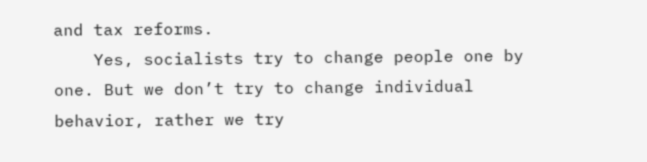and tax reforms.
    Yes, socialists try to change people one by one. But we don’t try to change individual behavior, rather we try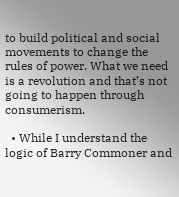to build political and social movements to change the rules of power. What we need is a revolution and that’s not going to happen through consumerism.

  • While I understand the logic of Barry Commoner and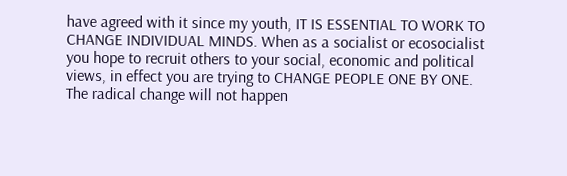have agreed with it since my youth, IT IS ESSENTIAL TO WORK TO CHANGE INDIVIDUAL MINDS. When as a socialist or ecosocialist you hope to recruit others to your social, economic and political views, in effect you are trying to CHANGE PEOPLE ONE BY ONE. The radical change will not happen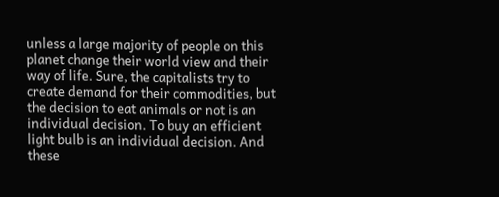unless a large majority of people on this planet change their world view and their way of life. Sure, the capitalists try to create demand for their commodities, but the decision to eat animals or not is an individual decision. To buy an efficient light bulb is an individual decision. And these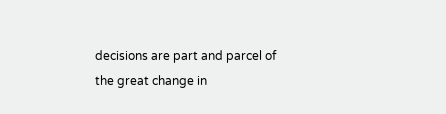decisions are part and parcel of the great change in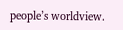people’s worldview.